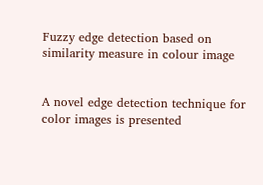Fuzzy edge detection based on similarity measure in colour image


A novel edge detection technique for color images is presented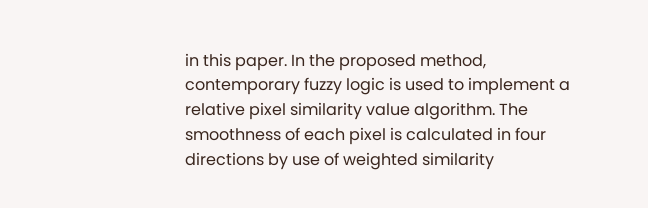in this paper. In the proposed method, contemporary fuzzy logic is used to implement a relative pixel similarity value algorithm. The smoothness of each pixel is calculated in four directions by use of weighted similarity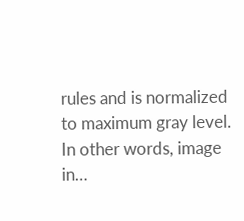rules and is normalized to maximum gray level. In other words, image in…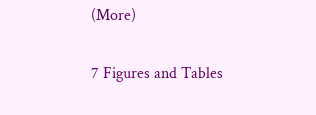(More)


7 Figures and Tables